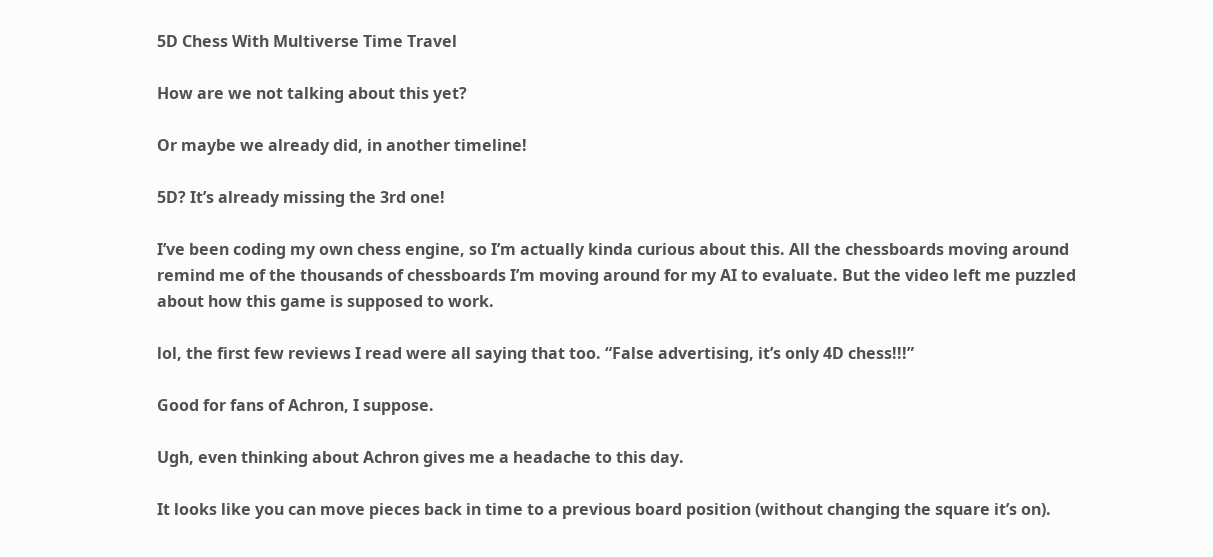5D Chess With Multiverse Time Travel

How are we not talking about this yet?

Or maybe we already did, in another timeline!

5D? It’s already missing the 3rd one!

I’ve been coding my own chess engine, so I’m actually kinda curious about this. All the chessboards moving around remind me of the thousands of chessboards I’m moving around for my AI to evaluate. But the video left me puzzled about how this game is supposed to work.

lol, the first few reviews I read were all saying that too. “False advertising, it’s only 4D chess!!!”

Good for fans of Achron, I suppose.

Ugh, even thinking about Achron gives me a headache to this day.

It looks like you can move pieces back in time to a previous board position (without changing the square it’s on).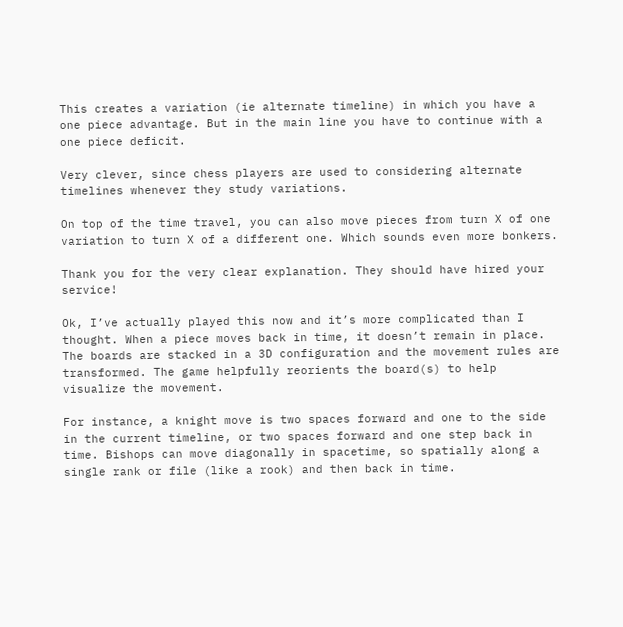This creates a variation (ie alternate timeline) in which you have a one piece advantage. But in the main line you have to continue with a one piece deficit.

Very clever, since chess players are used to considering alternate timelines whenever they study variations.

On top of the time travel, you can also move pieces from turn X of one variation to turn X of a different one. Which sounds even more bonkers.

Thank you for the very clear explanation. They should have hired your service!

Ok, I’ve actually played this now and it’s more complicated than I thought. When a piece moves back in time, it doesn’t remain in place. The boards are stacked in a 3D configuration and the movement rules are transformed. The game helpfully reorients the board(s) to help visualize the movement.

For instance, a knight move is two spaces forward and one to the side in the current timeline, or two spaces forward and one step back in time. Bishops can move diagonally in spacetime, so spatially along a single rank or file (like a rook) and then back in time.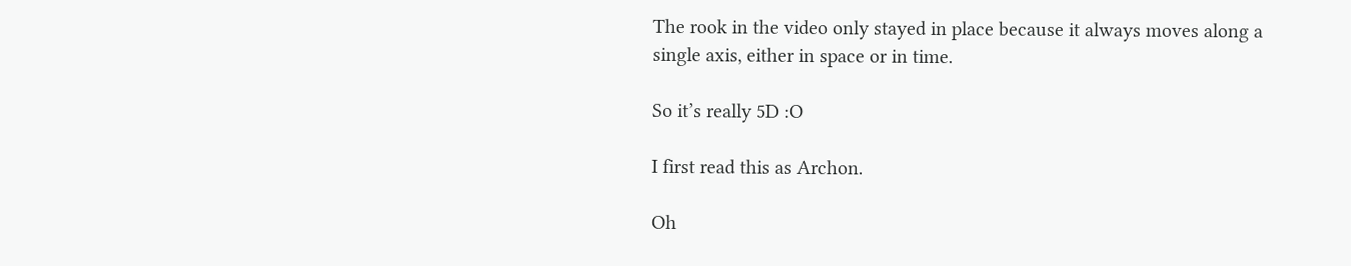The rook in the video only stayed in place because it always moves along a single axis, either in space or in time.

So it’s really 5D :O

I first read this as Archon.

Oh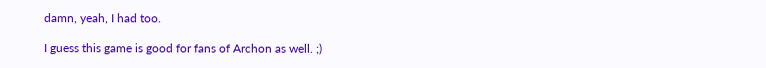damn, yeah, I had too.

I guess this game is good for fans of Archon as well. ;)